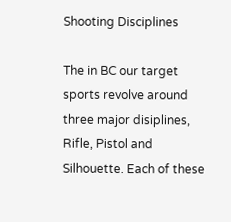Shooting Disciplines

The in BC our target sports revolve around three major disiplines, Rifle, Pistol and Silhouette. Each of these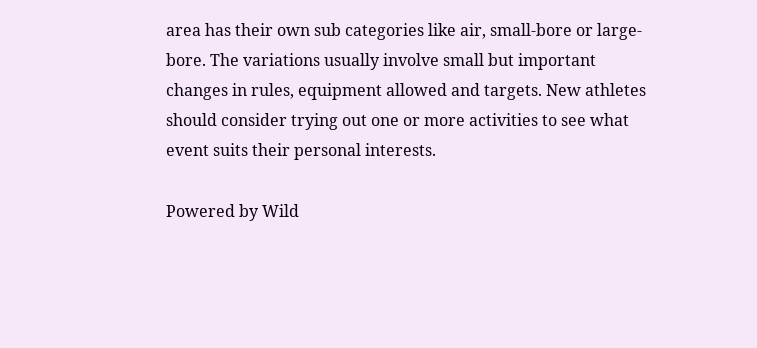area has their own sub categories like air, small-bore or large-bore. The variations usually involve small but important changes in rules, equipment allowed and targets. New athletes should consider trying out one or more activities to see what event suits their personal interests.

Powered by Wild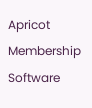Apricot Membership Software